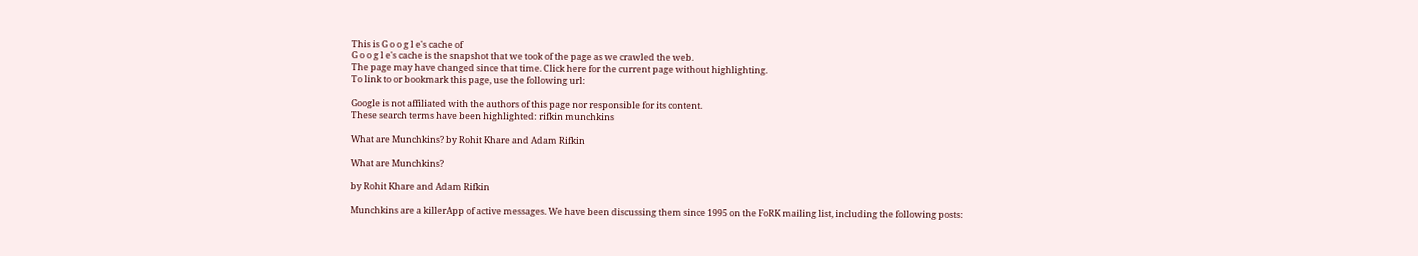This is G o o g l e's cache of
G o o g l e's cache is the snapshot that we took of the page as we crawled the web.
The page may have changed since that time. Click here for the current page without highlighting.
To link to or bookmark this page, use the following url:

Google is not affiliated with the authors of this page nor responsible for its content.
These search terms have been highlighted: rifkin munchkins

What are Munchkins? by Rohit Khare and Adam Rifkin

What are Munchkins?

by Rohit Khare and Adam Rifkin

Munchkins are a killerApp of active messages. We have been discussing them since 1995 on the FoRK mailing list, including the following posts: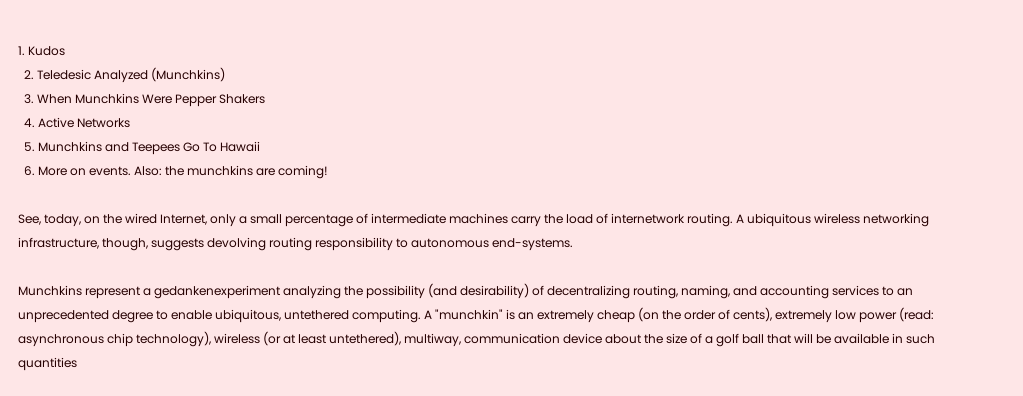1. Kudos
  2. Teledesic Analyzed (Munchkins)
  3. When Munchkins Were Pepper Shakers
  4. Active Networks
  5. Munchkins and Teepees Go To Hawaii
  6. More on events. Also: the munchkins are coming!

See, today, on the wired Internet, only a small percentage of intermediate machines carry the load of internetwork routing. A ubiquitous wireless networking infrastructure, though, suggests devolving routing responsibility to autonomous end-systems.

Munchkins represent a gedankenexperiment analyzing the possibility (and desirability) of decentralizing routing, naming, and accounting services to an unprecedented degree to enable ubiquitous, untethered computing. A "munchkin" is an extremely cheap (on the order of cents), extremely low power (read: asynchronous chip technology), wireless (or at least untethered), multiway, communication device about the size of a golf ball that will be available in such quantities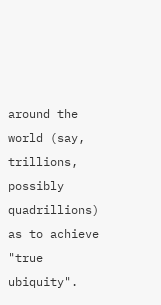around the world (say, trillions, possibly quadrillions) as to achieve "true ubiquity".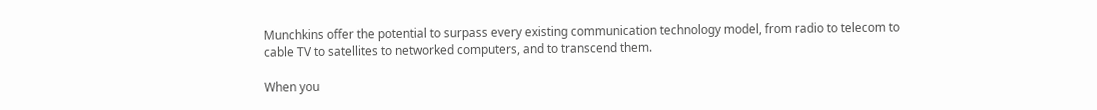Munchkins offer the potential to surpass every existing communication technology model, from radio to telecom to cable TV to satellites to networked computers, and to transcend them.

When you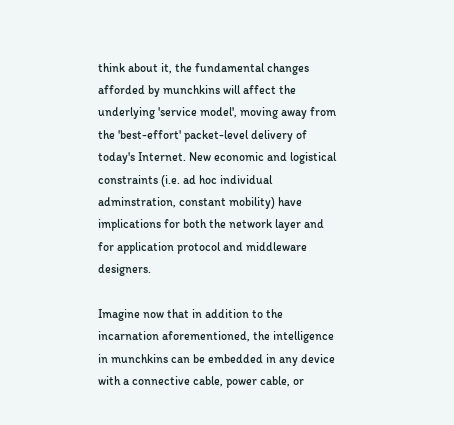think about it, the fundamental changes afforded by munchkins will affect the underlying 'service model', moving away from the 'best-effort' packet-level delivery of today's Internet. New economic and logistical constraints (i.e. ad hoc individual adminstration, constant mobility) have implications for both the network layer and for application protocol and middleware designers.

Imagine now that in addition to the incarnation aforementioned, the intelligence in munchkins can be embedded in any device with a connective cable, power cable, or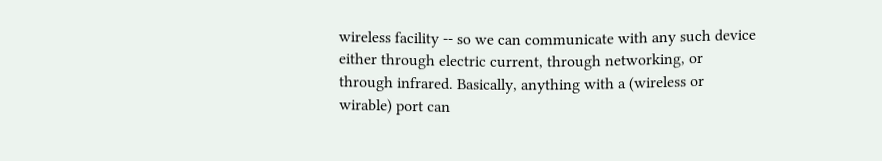wireless facility -- so we can communicate with any such device either through electric current, through networking, or through infrared. Basically, anything with a (wireless or wirable) port can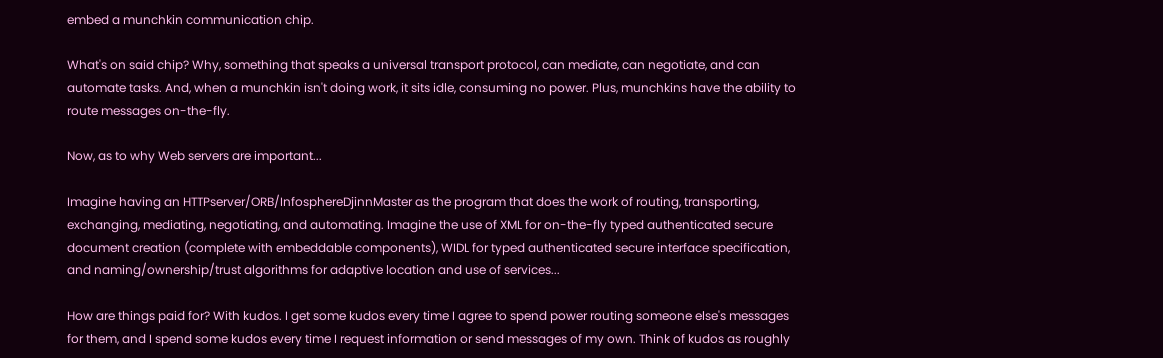embed a munchkin communication chip.

What's on said chip? Why, something that speaks a universal transport protocol, can mediate, can negotiate, and can automate tasks. And, when a munchkin isn't doing work, it sits idle, consuming no power. Plus, munchkins have the ability to route messages on-the-fly.

Now, as to why Web servers are important...

Imagine having an HTTPserver/ORB/InfosphereDjinnMaster as the program that does the work of routing, transporting, exchanging, mediating, negotiating, and automating. Imagine the use of XML for on-the-fly typed authenticated secure document creation (complete with embeddable components), WIDL for typed authenticated secure interface specification, and naming/ownership/trust algorithms for adaptive location and use of services...

How are things paid for? With kudos. I get some kudos every time I agree to spend power routing someone else's messages for them, and I spend some kudos every time I request information or send messages of my own. Think of kudos as roughly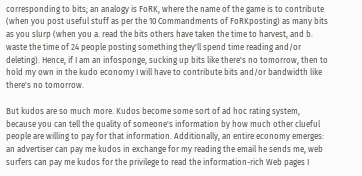corresponding to bits; an analogy is FoRK, where the name of the game is to contribute (when you post useful stuff as per the 10 Commandments of FoRKposting) as many bits as you slurp (when you a. read the bits others have taken the time to harvest, and b. waste the time of 24 people posting something they'll spend time reading and/or deleting). Hence, if I am an infosponge, sucking up bits like there's no tomorrow, then to hold my own in the kudo economy I will have to contribute bits and/or bandwidth like there's no tomorrow.

But kudos are so much more. Kudos become some sort of ad hoc rating system, because you can tell the quality of someone's information by how much other clueful people are willing to pay for that information. Additionally, an entire economy emerges: an advertiser can pay me kudos in exchange for my reading the email he sends me, web surfers can pay me kudos for the privilege to read the information-rich Web pages I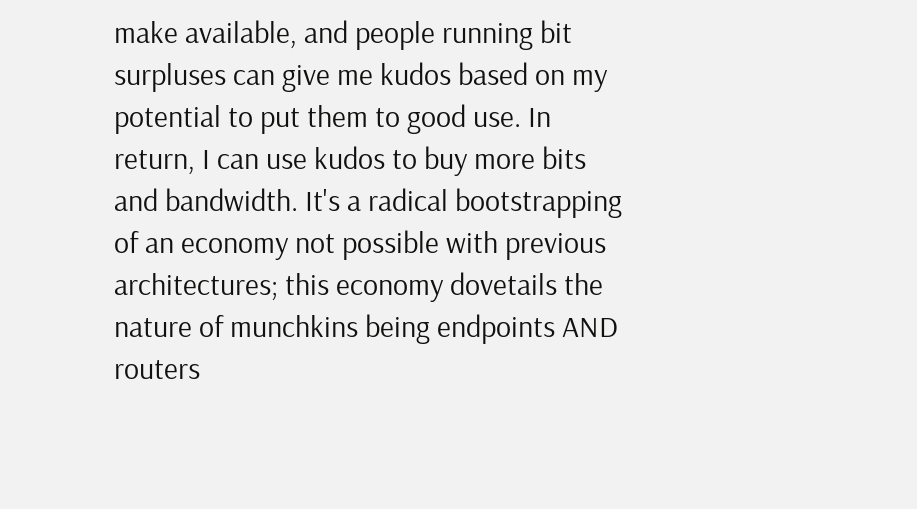make available, and people running bit surpluses can give me kudos based on my potential to put them to good use. In return, I can use kudos to buy more bits and bandwidth. It's a radical bootstrapping of an economy not possible with previous architectures; this economy dovetails the nature of munchkins being endpoints AND routers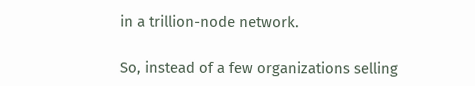in a trillion-node network.

So, instead of a few organizations selling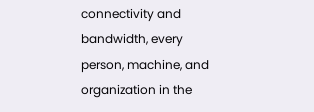connectivity and bandwidth, every person, machine, and organization in the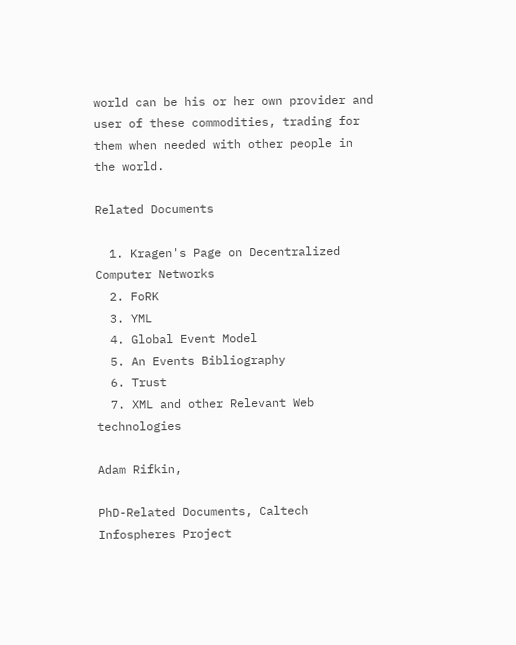world can be his or her own provider and user of these commodities, trading for them when needed with other people in the world.

Related Documents

  1. Kragen's Page on Decentralized Computer Networks
  2. FoRK
  3. YML
  4. Global Event Model
  5. An Events Bibliography
  6. Trust
  7. XML and other Relevant Web technologies

Adam Rifkin,

PhD-Related Documents, Caltech Infospheres Project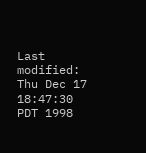Last modified: Thu Dec 17 18:47:30 PDT 1998